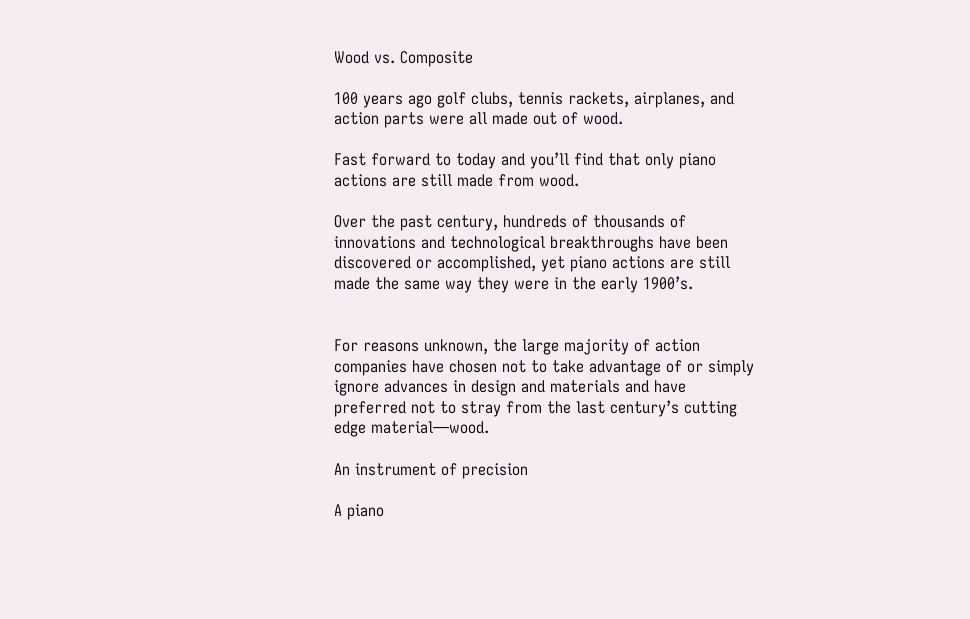Wood vs. Composite

100 years ago golf clubs, tennis rackets, airplanes, and action parts were all made out of wood.

Fast forward to today and you’ll find that only piano actions are still made from wood.

Over the past century, hundreds of thousands of innovations and technological breakthroughs have been discovered or accomplished, yet piano actions are still made the same way they were in the early 1900’s.


For reasons unknown, the large majority of action companies have chosen not to take advantage of or simply ignore advances in design and materials and have preferred not to stray from the last century’s cutting edge material—wood.

An instrument of precision

A piano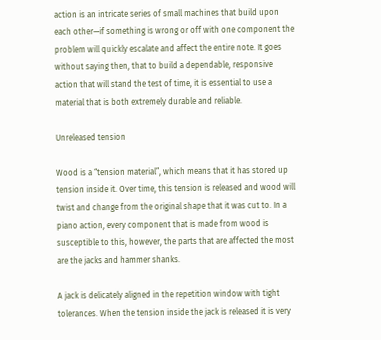action is an intricate series of small machines that build upon each other—if something is wrong or off with one component the problem will quickly escalate and affect the entire note. It goes without saying then, that to build a dependable, responsive action that will stand the test of time, it is essential to use a material that is both extremely durable and reliable.

Unreleased tension

Wood is a “tension material”, which means that it has stored up tension inside it. Over time, this tension is released and wood will twist and change from the original shape that it was cut to. In a piano action, every component that is made from wood is susceptible to this, however, the parts that are affected the most are the jacks and hammer shanks.

A jack is delicately aligned in the repetition window with tight tolerances. When the tension inside the jack is released it is very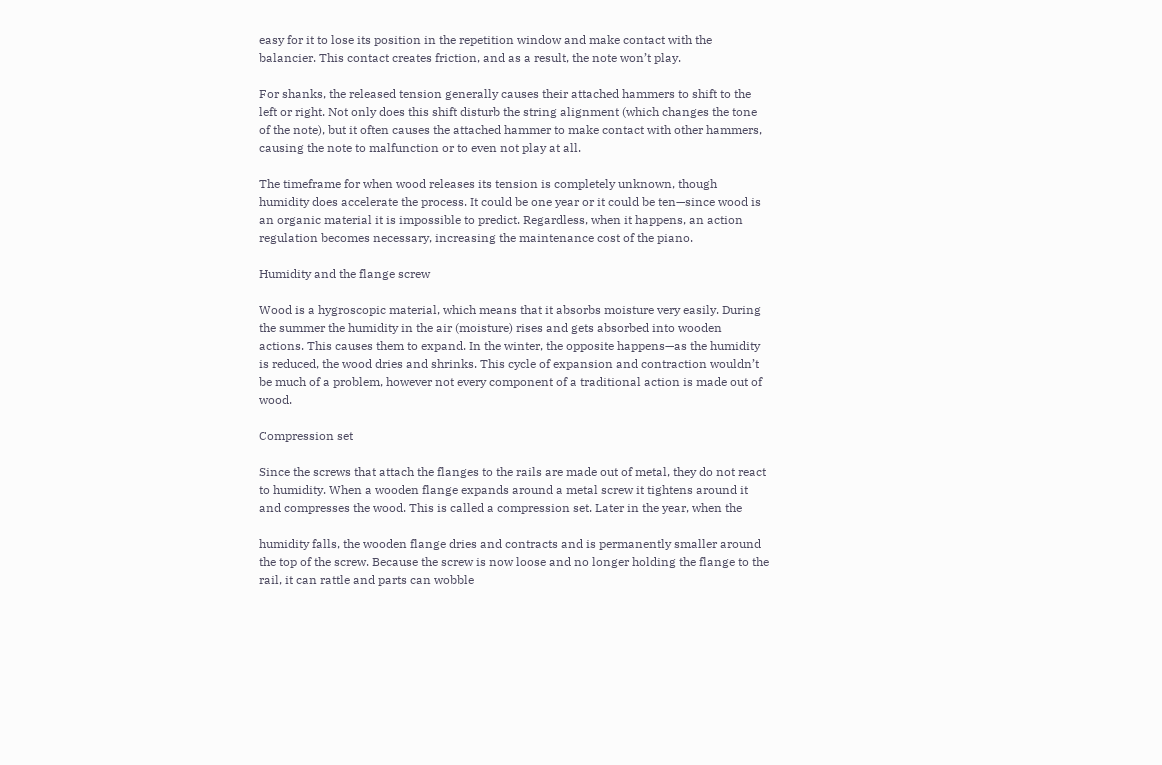easy for it to lose its position in the repetition window and make contact with the balancier. This contact creates friction, and as a result, the note won’t play.

For shanks, the released tension generally causes their attached hammers to shift to the left or right. Not only does this shift disturb the string alignment (which changes the tone of the note), but it often causes the attached hammer to make contact with other hammers, causing the note to malfunction or to even not play at all.

The timeframe for when wood releases its tension is completely unknown, though humidity does accelerate the process. It could be one year or it could be ten—since wood is an organic material it is impossible to predict. Regardless, when it happens, an action regulation becomes necessary, increasing the maintenance cost of the piano.

Humidity and the flange screw

Wood is a hygroscopic material, which means that it absorbs moisture very easily. During the summer the humidity in the air (moisture) rises and gets absorbed into wooden actions. This causes them to expand. In the winter, the opposite happens—as the humidity is reduced, the wood dries and shrinks. This cycle of expansion and contraction wouldn’t be much of a problem, however not every component of a traditional action is made out of wood.

Compression set

Since the screws that attach the flanges to the rails are made out of metal, they do not react to humidity. When a wooden flange expands around a metal screw it tightens around it and compresses the wood. This is called a compression set. Later in the year, when the

humidity falls, the wooden flange dries and contracts and is permanently smaller around the top of the screw. Because the screw is now loose and no longer holding the flange to the rail, it can rattle and parts can wobble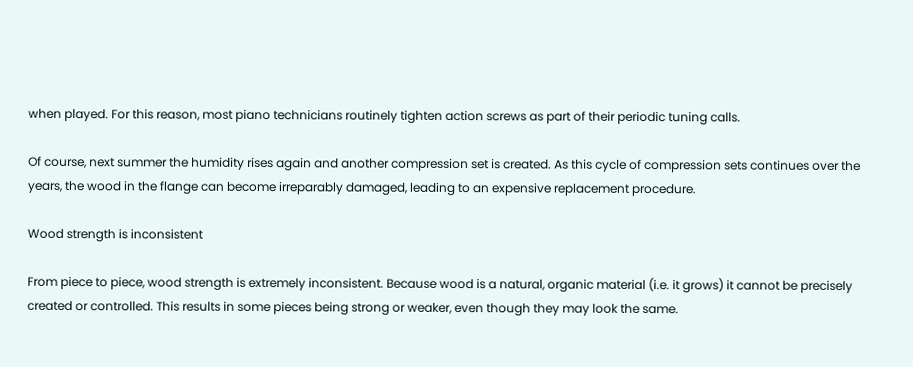when played. For this reason, most piano technicians routinely tighten action screws as part of their periodic tuning calls.

Of course, next summer the humidity rises again and another compression set is created. As this cycle of compression sets continues over the years, the wood in the flange can become irreparably damaged, leading to an expensive replacement procedure.

Wood strength is inconsistent

From piece to piece, wood strength is extremely inconsistent. Because wood is a natural, organic material (i.e. it grows) it cannot be precisely created or controlled. This results in some pieces being strong or weaker, even though they may look the same.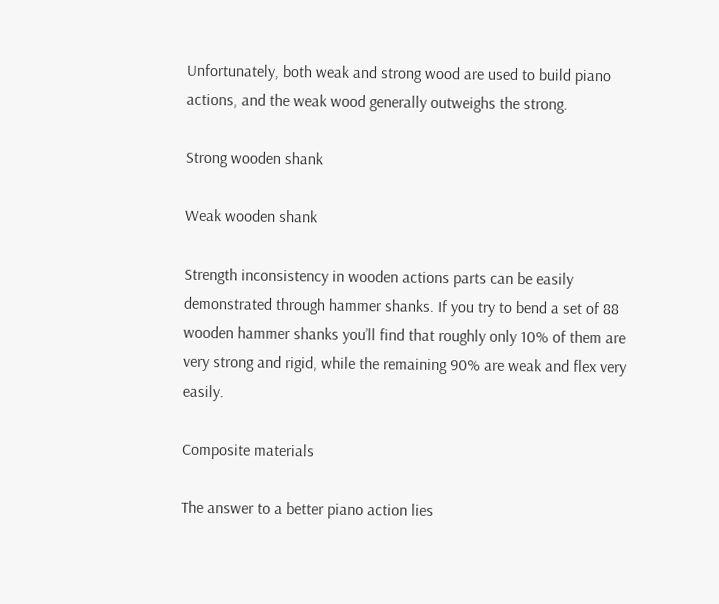Unfortunately, both weak and strong wood are used to build piano actions, and the weak wood generally outweighs the strong.

Strong wooden shank

Weak wooden shank

Strength inconsistency in wooden actions parts can be easily demonstrated through hammer shanks. If you try to bend a set of 88 wooden hammer shanks you’ll find that roughly only 10% of them are very strong and rigid, while the remaining 90% are weak and flex very easily.

Composite materials

The answer to a better piano action lies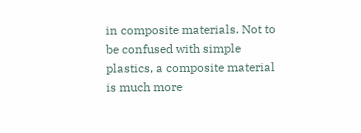in composite materials. Not to be confused with simple plastics, a composite material is much more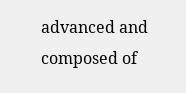advanced and composed of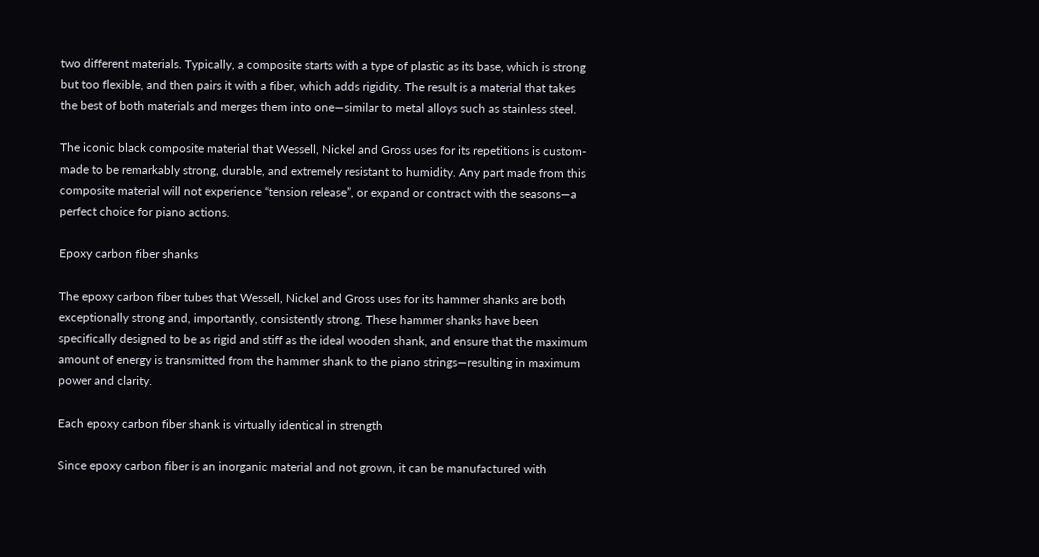two different materials. Typically, a composite starts with a type of plastic as its base, which is strong but too flexible, and then pairs it with a fiber, which adds rigidity. The result is a material that takes the best of both materials and merges them into one—similar to metal alloys such as stainless steel.

The iconic black composite material that Wessell, Nickel and Gross uses for its repetitions is custom-made to be remarkably strong, durable, and extremely resistant to humidity. Any part made from this composite material will not experience “tension release”, or expand or contract with the seasons—a perfect choice for piano actions.

Epoxy carbon fiber shanks

The epoxy carbon fiber tubes that Wessell, Nickel and Gross uses for its hammer shanks are both exceptionally strong and, importantly, consistently strong. These hammer shanks have been specifically designed to be as rigid and stiff as the ideal wooden shank, and ensure that the maximum amount of energy is transmitted from the hammer shank to the piano strings—resulting in maximum power and clarity.

Each epoxy carbon fiber shank is virtually identical in strength

Since epoxy carbon fiber is an inorganic material and not grown, it can be manufactured with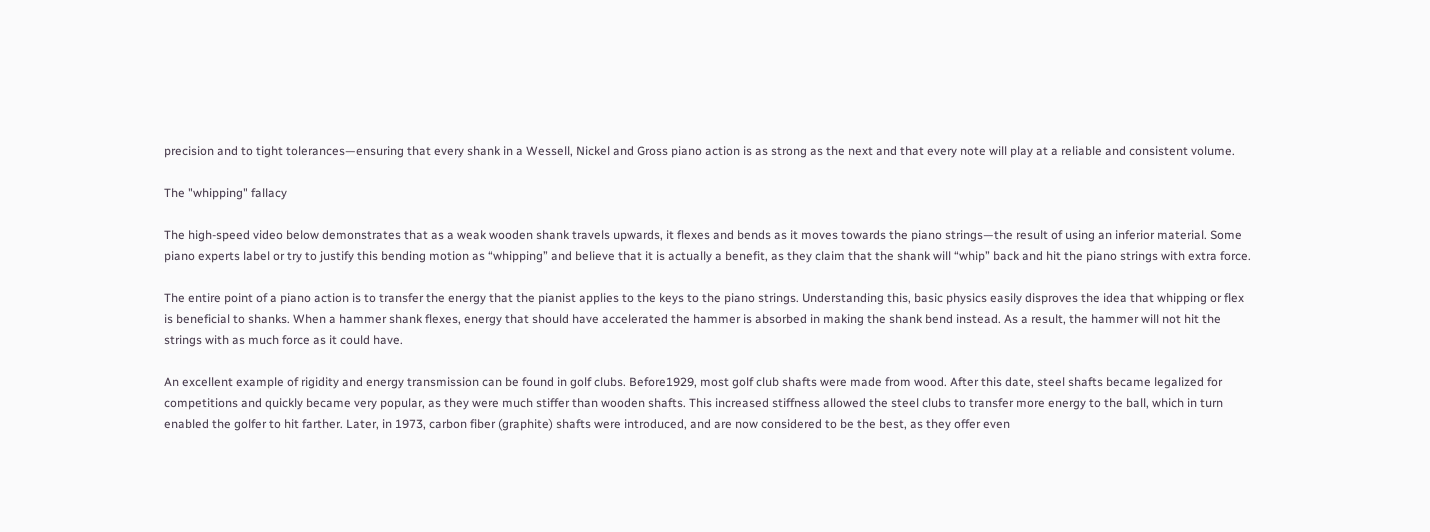precision and to tight tolerances—ensuring that every shank in a Wessell, Nickel and Gross piano action is as strong as the next and that every note will play at a reliable and consistent volume.

The "whipping" fallacy

The high-speed video below demonstrates that as a weak wooden shank travels upwards, it flexes and bends as it moves towards the piano strings—the result of using an inferior material. Some piano experts label or try to justify this bending motion as “whipping” and believe that it is actually a benefit, as they claim that the shank will “whip” back and hit the piano strings with extra force.

The entire point of a piano action is to transfer the energy that the pianist applies to the keys to the piano strings. Understanding this, basic physics easily disproves the idea that whipping or flex is beneficial to shanks. When a hammer shank flexes, energy that should have accelerated the hammer is absorbed in making the shank bend instead. As a result, the hammer will not hit the strings with as much force as it could have.

An excellent example of rigidity and energy transmission can be found in golf clubs. Before1929, most golf club shafts were made from wood. After this date, steel shafts became legalized for competitions and quickly became very popular, as they were much stiffer than wooden shafts. This increased stiffness allowed the steel clubs to transfer more energy to the ball, which in turn enabled the golfer to hit farther. Later, in 1973, carbon fiber (graphite) shafts were introduced, and are now considered to be the best, as they offer even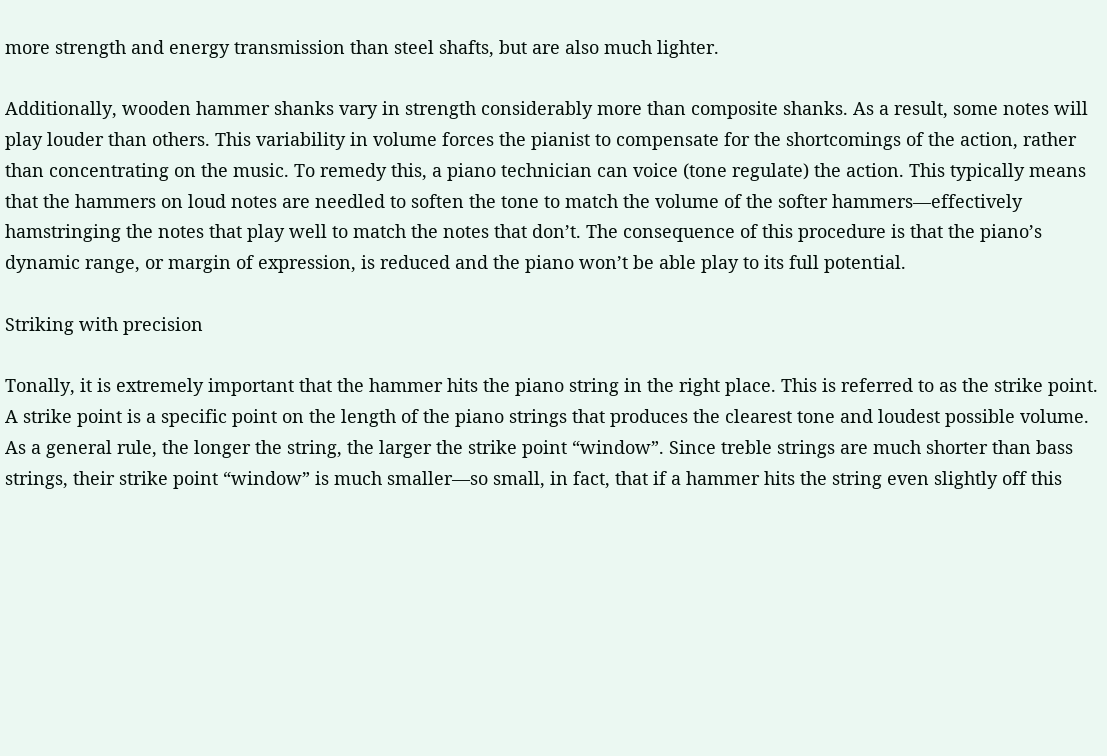more strength and energy transmission than steel shafts, but are also much lighter.

Additionally, wooden hammer shanks vary in strength considerably more than composite shanks. As a result, some notes will play louder than others. This variability in volume forces the pianist to compensate for the shortcomings of the action, rather than concentrating on the music. To remedy this, a piano technician can voice (tone regulate) the action. This typically means that the hammers on loud notes are needled to soften the tone to match the volume of the softer hammers—effectively hamstringing the notes that play well to match the notes that don’t. The consequence of this procedure is that the piano’s dynamic range, or margin of expression, is reduced and the piano won’t be able play to its full potential.

Striking with precision

Tonally, it is extremely important that the hammer hits the piano string in the right place. This is referred to as the strike point. A strike point is a specific point on the length of the piano strings that produces the clearest tone and loudest possible volume. As a general rule, the longer the string, the larger the strike point “window”. Since treble strings are much shorter than bass strings, their strike point “window” is much smaller—so small, in fact, that if a hammer hits the string even slightly off this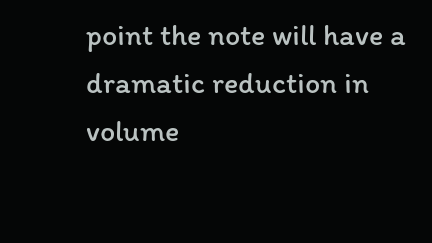point the note will have a dramatic reduction in volume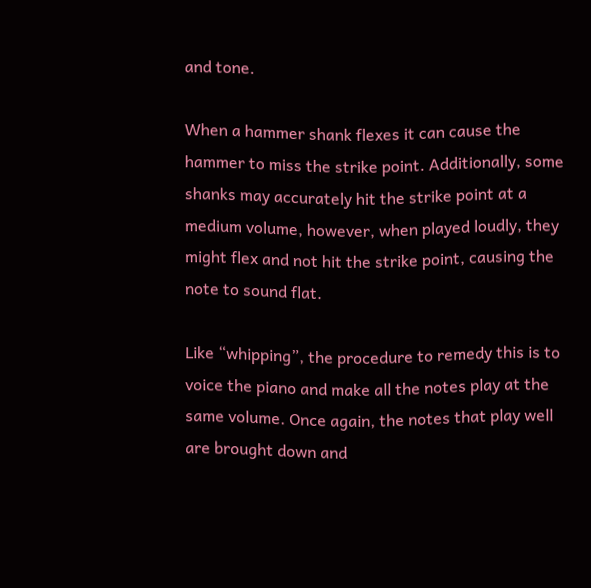and tone.

When a hammer shank flexes it can cause the hammer to miss the strike point. Additionally, some shanks may accurately hit the strike point at a medium volume, however, when played loudly, they might flex and not hit the strike point, causing the note to sound flat.

Like “whipping”, the procedure to remedy this is to voice the piano and make all the notes play at the same volume. Once again, the notes that play well are brought down and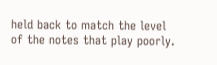held back to match the level of the notes that play poorly.